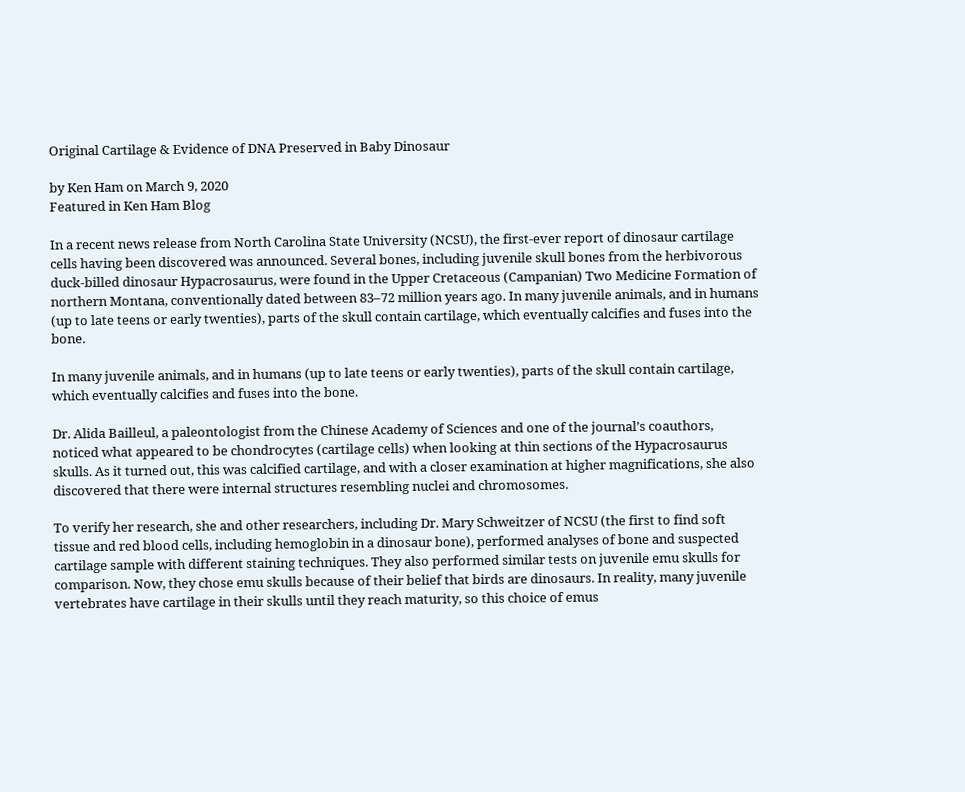Original Cartilage & Evidence of DNA Preserved in Baby Dinosaur

by Ken Ham on March 9, 2020
Featured in Ken Ham Blog

In a recent news release from North Carolina State University (NCSU), the first-ever report of dinosaur cartilage cells having been discovered was announced. Several bones, including juvenile skull bones from the herbivorous duck-billed dinosaur Hypacrosaurus, were found in the Upper Cretaceous (Campanian) Two Medicine Formation of northern Montana, conventionally dated between 83–72 million years ago. In many juvenile animals, and in humans (up to late teens or early twenties), parts of the skull contain cartilage, which eventually calcifies and fuses into the bone.

In many juvenile animals, and in humans (up to late teens or early twenties), parts of the skull contain cartilage, which eventually calcifies and fuses into the bone.

Dr. Alida Bailleul, a paleontologist from the Chinese Academy of Sciences and one of the journal’s coauthors, noticed what appeared to be chondrocytes (cartilage cells) when looking at thin sections of the Hypacrosaurus skulls. As it turned out, this was calcified cartilage, and with a closer examination at higher magnifications, she also discovered that there were internal structures resembling nuclei and chromosomes.

To verify her research, she and other researchers, including Dr. Mary Schweitzer of NCSU (the first to find soft tissue and red blood cells, including hemoglobin in a dinosaur bone), performed analyses of bone and suspected cartilage sample with different staining techniques. They also performed similar tests on juvenile emu skulls for comparison. Now, they chose emu skulls because of their belief that birds are dinosaurs. In reality, many juvenile vertebrates have cartilage in their skulls until they reach maturity, so this choice of emus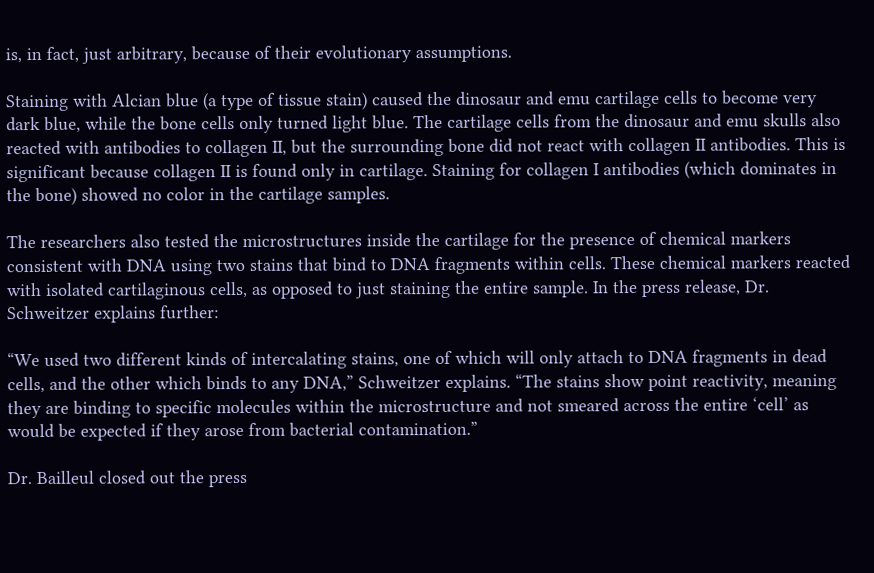is, in fact, just arbitrary, because of their evolutionary assumptions.

Staining with Alcian blue (a type of tissue stain) caused the dinosaur and emu cartilage cells to become very dark blue, while the bone cells only turned light blue. The cartilage cells from the dinosaur and emu skulls also reacted with antibodies to collagen II, but the surrounding bone did not react with collagen II antibodies. This is significant because collagen II is found only in cartilage. Staining for collagen I antibodies (which dominates in the bone) showed no color in the cartilage samples.

The researchers also tested the microstructures inside the cartilage for the presence of chemical markers consistent with DNA using two stains that bind to DNA fragments within cells. These chemical markers reacted with isolated cartilaginous cells, as opposed to just staining the entire sample. In the press release, Dr. Schweitzer explains further:

“We used two different kinds of intercalating stains, one of which will only attach to DNA fragments in dead cells, and the other which binds to any DNA,” Schweitzer explains. “The stains show point reactivity, meaning they are binding to specific molecules within the microstructure and not smeared across the entire ‘cell’ as would be expected if they arose from bacterial contamination.”

Dr. Bailleul closed out the press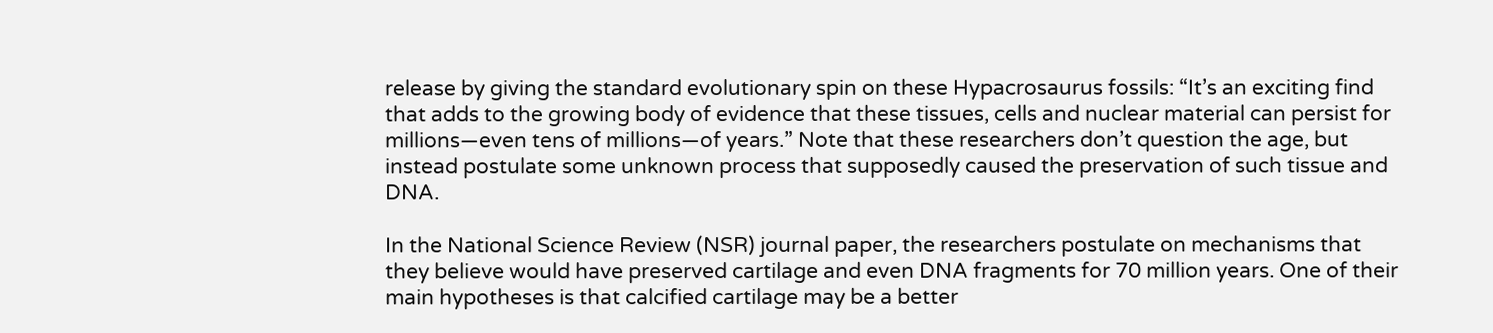release by giving the standard evolutionary spin on these Hypacrosaurus fossils: “It’s an exciting find that adds to the growing body of evidence that these tissues, cells and nuclear material can persist for millions—even tens of millions—of years.” Note that these researchers don’t question the age, but instead postulate some unknown process that supposedly caused the preservation of such tissue and DNA.

In the National Science Review (NSR) journal paper, the researchers postulate on mechanisms that they believe would have preserved cartilage and even DNA fragments for 70 million years. One of their main hypotheses is that calcified cartilage may be a better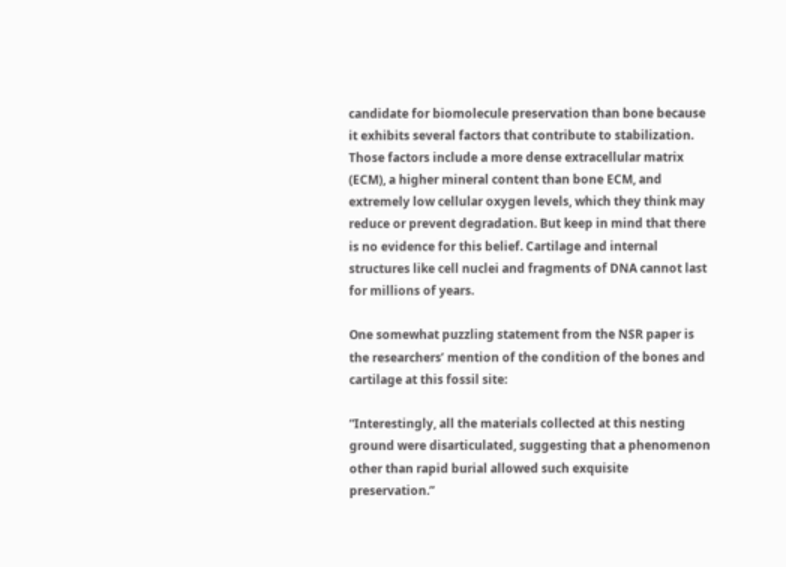candidate for biomolecule preservation than bone because it exhibits several factors that contribute to stabilization. Those factors include a more dense extracellular matrix (ECM), a higher mineral content than bone ECM, and extremely low cellular oxygen levels, which they think may reduce or prevent degradation. But keep in mind that there is no evidence for this belief. Cartilage and internal structures like cell nuclei and fragments of DNA cannot last for millions of years.

One somewhat puzzling statement from the NSR paper is the researchers’ mention of the condition of the bones and cartilage at this fossil site:

“Interestingly, all the materials collected at this nesting ground were disarticulated, suggesting that a phenomenon other than rapid burial allowed such exquisite preservation.”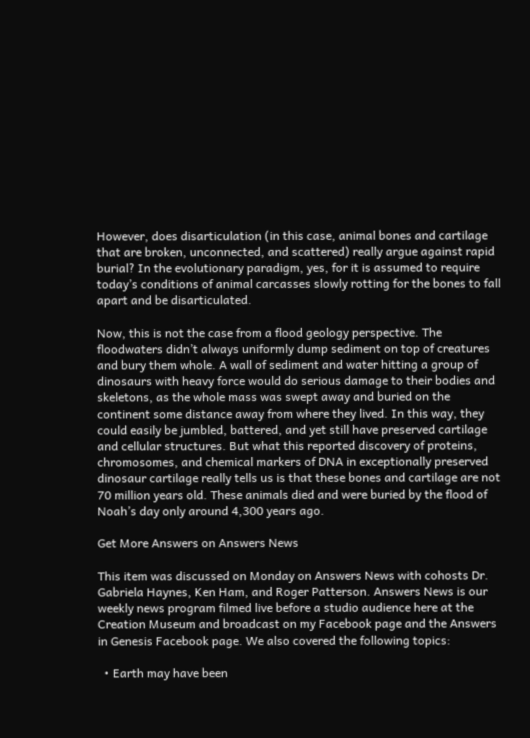However, does disarticulation (in this case, animal bones and cartilage that are broken, unconnected, and scattered) really argue against rapid burial? In the evolutionary paradigm, yes, for it is assumed to require today’s conditions of animal carcasses slowly rotting for the bones to fall apart and be disarticulated.

Now, this is not the case from a flood geology perspective. The floodwaters didn’t always uniformly dump sediment on top of creatures and bury them whole. A wall of sediment and water hitting a group of dinosaurs with heavy force would do serious damage to their bodies and skeletons, as the whole mass was swept away and buried on the continent some distance away from where they lived. In this way, they could easily be jumbled, battered, and yet still have preserved cartilage and cellular structures. But what this reported discovery of proteins, chromosomes, and chemical markers of DNA in exceptionally preserved dinosaur cartilage really tells us is that these bones and cartilage are not 70 million years old. These animals died and were buried by the flood of Noah’s day only around 4,300 years ago.

Get More Answers on Answers News

This item was discussed on Monday on Answers News with cohosts Dr. Gabriela Haynes, Ken Ham, and Roger Patterson. Answers News is our weekly news program filmed live before a studio audience here at the Creation Museum and broadcast on my Facebook page and the Answers in Genesis Facebook page. We also covered the following topics:

  • Earth may have been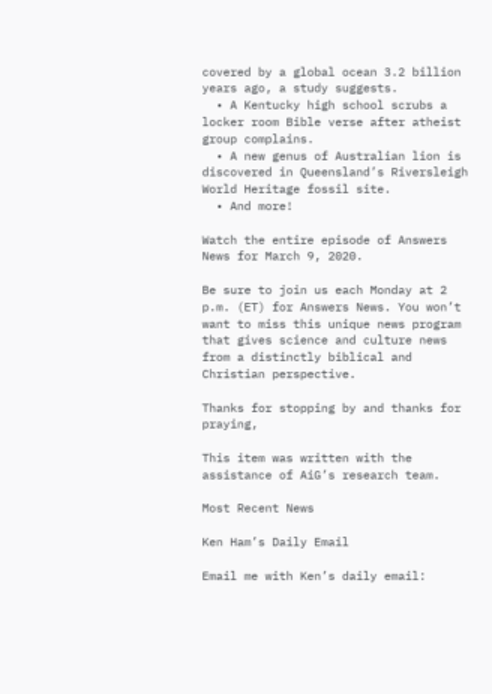covered by a global ocean 3.2 billion years ago, a study suggests.
  • A Kentucky high school scrubs a locker room Bible verse after atheist group complains.
  • A new genus of Australian lion is discovered in Queensland’s Riversleigh World Heritage fossil site.
  • And more!

Watch the entire episode of Answers News for March 9, 2020.

Be sure to join us each Monday at 2 p.m. (ET) for Answers News. You won’t want to miss this unique news program that gives science and culture news from a distinctly biblical and Christian perspective.

Thanks for stopping by and thanks for praying,

This item was written with the assistance of AiG’s research team.

Most Recent News

Ken Ham’s Daily Email

Email me with Ken’s daily email: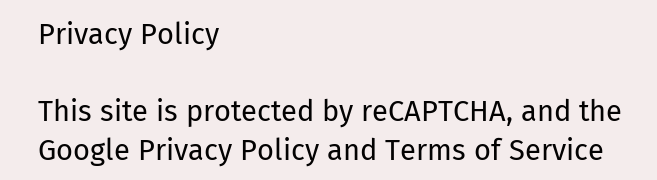Privacy Policy

This site is protected by reCAPTCHA, and the Google Privacy Policy and Terms of Service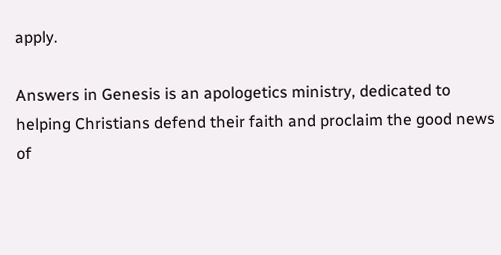apply.

Answers in Genesis is an apologetics ministry, dedicated to helping Christians defend their faith and proclaim the good news of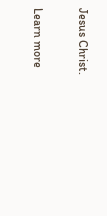Jesus Christ.

Learn more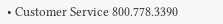• Customer Service 800.778.3390